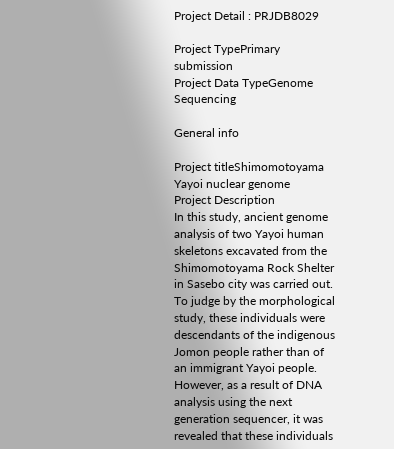Project Detail : PRJDB8029

Project TypePrimary submission
Project Data TypeGenome Sequencing

General info

Project titleShimomotoyama Yayoi nuclear genome
Project Description
In this study, ancient genome analysis of two Yayoi human skeletons excavated from the Shimomotoyama Rock Shelter in Sasebo city was carried out. To judge by the morphological study, these individuals were descendants of the indigenous Jomon people rather than of an immigrant Yayoi people. However, as a result of DNA analysis using the next generation sequencer, it was revealed that these individuals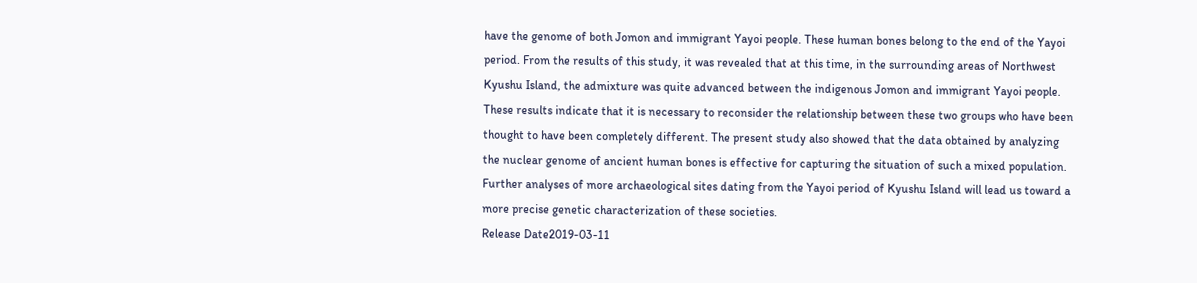have the genome of both Jomon and immigrant Yayoi people. These human bones belong to the end of the Yayoi period. From the results of this study, it was revealed that at this time, in the surrounding areas of Northwest Kyushu Island, the admixture was quite advanced between the indigenous Jomon and immigrant Yayoi people. These results indicate that it is necessary to reconsider the relationship between these two groups who have been thought to have been completely different. The present study also showed that the data obtained by analyzing the nuclear genome of ancient human bones is effective for capturing the situation of such a mixed population. Further analyses of more archaeological sites dating from the Yayoi period of Kyushu Island will lead us toward a more precise genetic characterization of these societies.
Release Date2019-03-11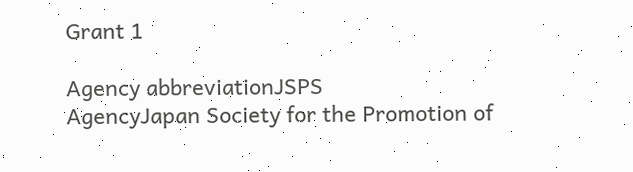Grant 1

Agency abbreviationJSPS
AgencyJapan Society for the Promotion of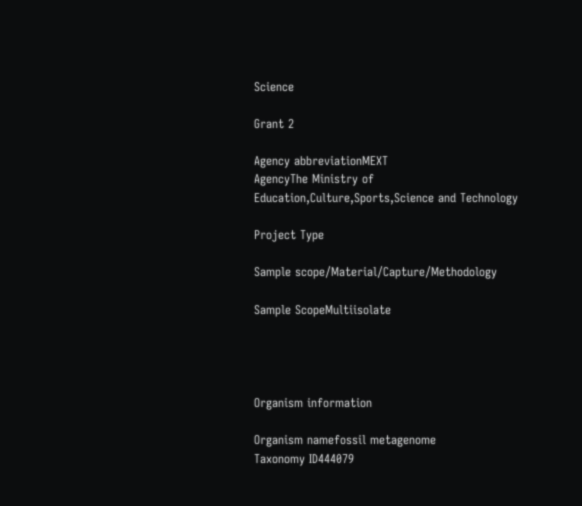Science

Grant 2

Agency abbreviationMEXT
AgencyThe Ministry of Education,Culture,Sports,Science and Technology

Project Type

Sample scope/Material/Capture/Methodology

Sample ScopeMultiisolate




Organism information

Organism namefossil metagenome
Taxonomy ID444079